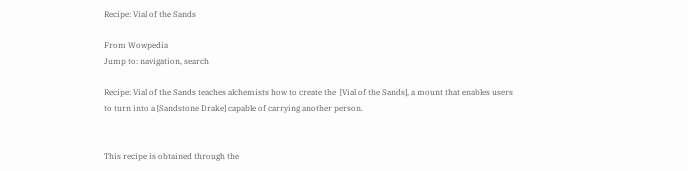Recipe: Vial of the Sands

From Wowpedia
Jump to: navigation, search

Recipe: Vial of the Sands teaches alchemists how to create the  [Vial of the Sands], a mount that enables users to turn into a [Sandstone Drake] capable of carrying another person.


This recipe is obtained through the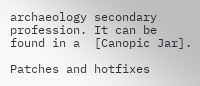archaeology secondary profession. It can be found in a  [Canopic Jar].

Patches and hotfixes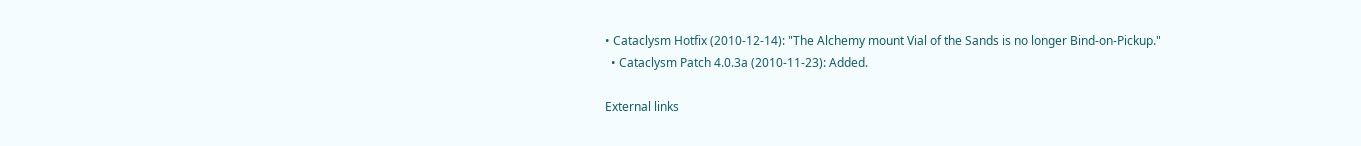• Cataclysm Hotfix (2010-12-14): "The Alchemy mount Vial of the Sands is no longer Bind-on-Pickup."
  • Cataclysm Patch 4.0.3a (2010-11-23): Added.

External links